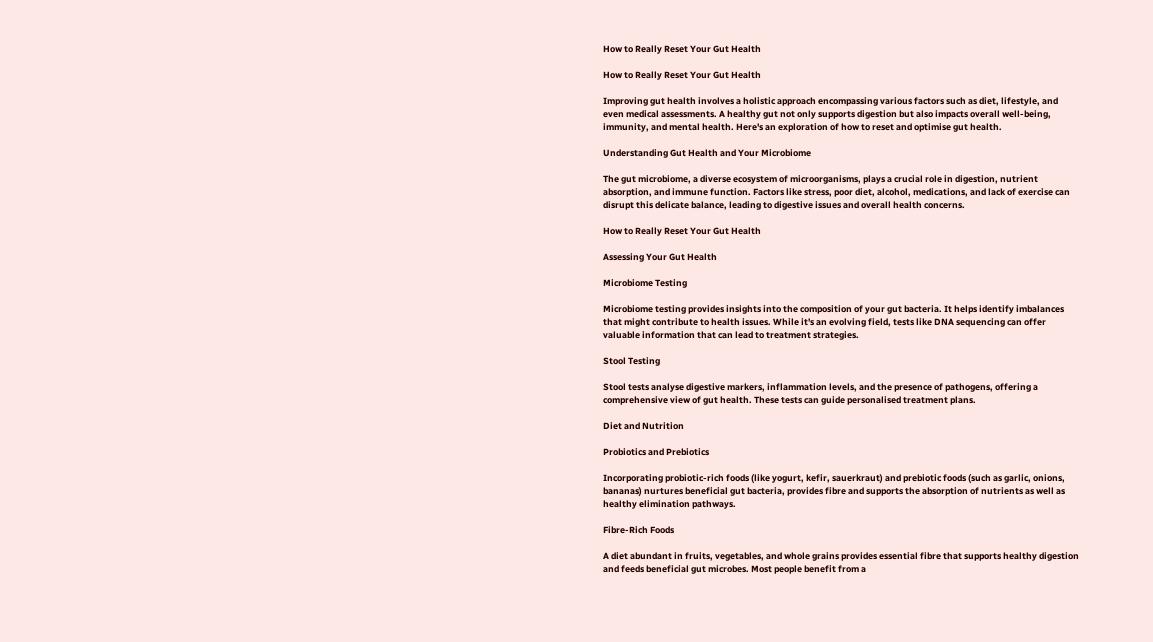How to Really Reset Your Gut Health

How to Really Reset Your Gut Health

Improving gut health involves a holistic approach encompassing various factors such as diet, lifestyle, and even medical assessments. A healthy gut not only supports digestion but also impacts overall well-being, immunity, and mental health. Here's an exploration of how to reset and optimise gut health.

Understanding Gut Health and Your Microbiome

The gut microbiome, a diverse ecosystem of microorganisms, plays a crucial role in digestion, nutrient absorption, and immune function. Factors like stress, poor diet, alcohol, medications, and lack of exercise can disrupt this delicate balance, leading to digestive issues and overall health concerns.

How to Really Reset Your Gut Health

Assessing Your Gut Health

Microbiome Testing

Microbiome testing provides insights into the composition of your gut bacteria. It helps identify imbalances that might contribute to health issues. While it's an evolving field, tests like DNA sequencing can offer valuable information that can lead to treatment strategies.

Stool Testing

Stool tests analyse digestive markers, inflammation levels, and the presence of pathogens, offering a comprehensive view of gut health. These tests can guide personalised treatment plans.

Diet and Nutrition

Probiotics and Prebiotics

Incorporating probiotic-rich foods (like yogurt, kefir, sauerkraut) and prebiotic foods (such as garlic, onions, bananas) nurtures beneficial gut bacteria, provides fibre and supports the absorption of nutrients as well as healthy elimination pathways.

Fibre-Rich Foods

A diet abundant in fruits, vegetables, and whole grains provides essential fibre that supports healthy digestion and feeds beneficial gut microbes. Most people benefit from a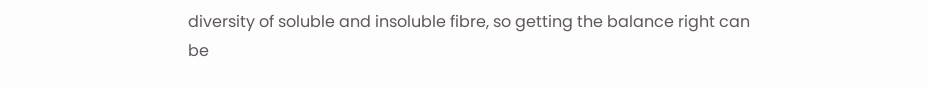diversity of soluble and insoluble fibre, so getting the balance right can be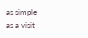as simple as a visit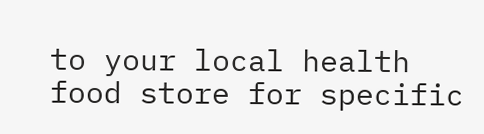to your local health food store for specific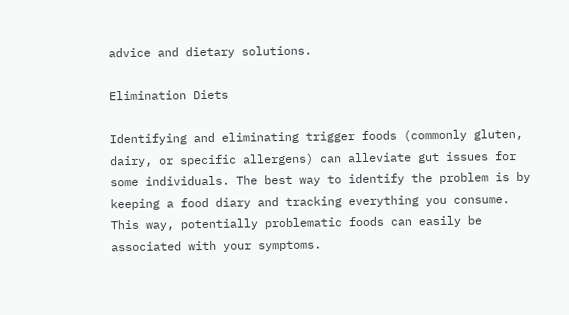advice and dietary solutions.

Elimination Diets

Identifying and eliminating trigger foods (commonly gluten, dairy, or specific allergens) can alleviate gut issues for some individuals. The best way to identify the problem is by keeping a food diary and tracking everything you consume.  This way, potentially problematic foods can easily be associated with your symptoms.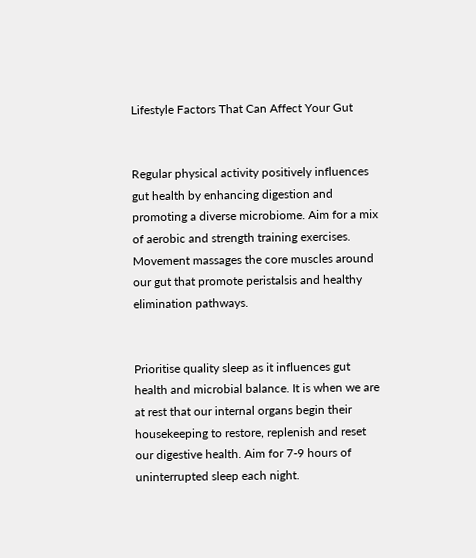Lifestyle Factors That Can Affect Your Gut


Regular physical activity positively influences gut health by enhancing digestion and promoting a diverse microbiome. Aim for a mix of aerobic and strength training exercises. Movement massages the core muscles around our gut that promote peristalsis and healthy elimination pathways.


Prioritise quality sleep as it influences gut health and microbial balance. It is when we are at rest that our internal organs begin their housekeeping to restore, replenish and reset our digestive health. Aim for 7-9 hours of uninterrupted sleep each night.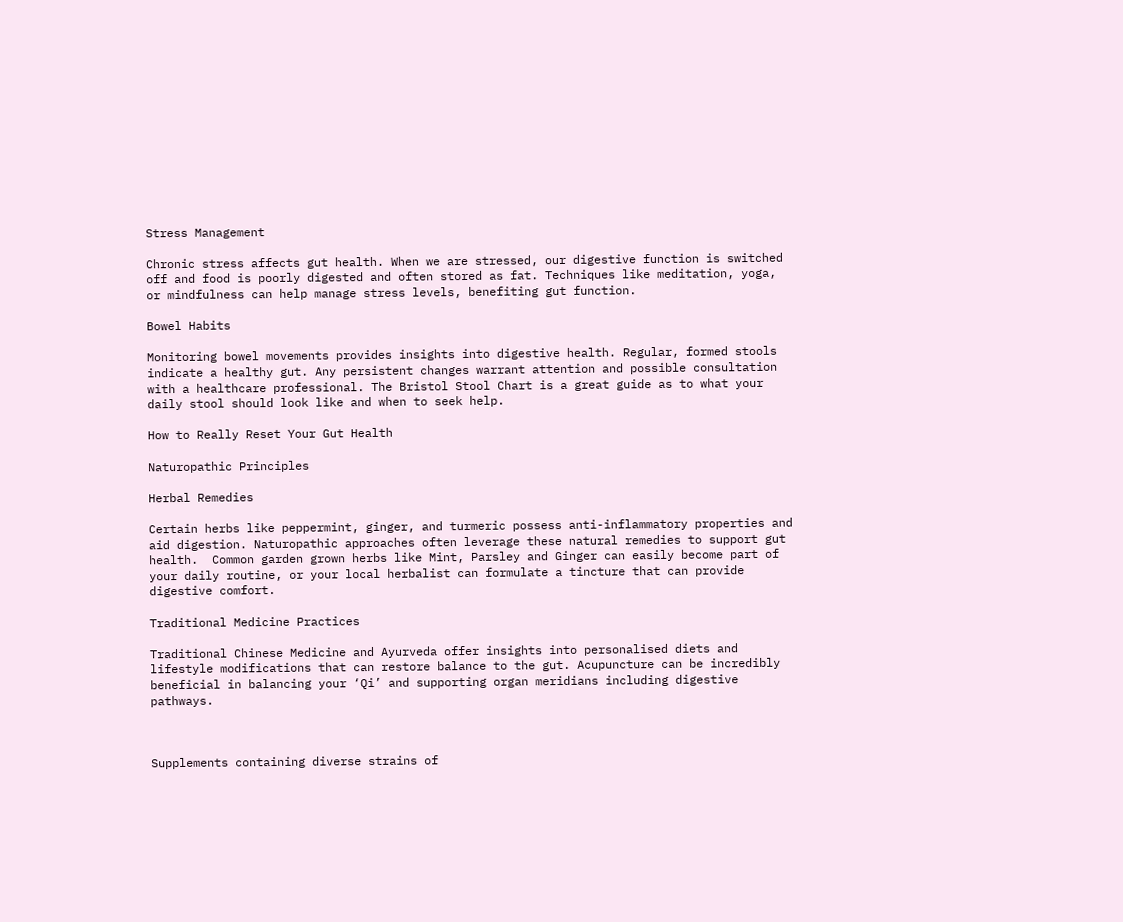Stress Management

Chronic stress affects gut health. When we are stressed, our digestive function is switched off and food is poorly digested and often stored as fat. Techniques like meditation, yoga, or mindfulness can help manage stress levels, benefiting gut function.

Bowel Habits

Monitoring bowel movements provides insights into digestive health. Regular, formed stools indicate a healthy gut. Any persistent changes warrant attention and possible consultation with a healthcare professional. The Bristol Stool Chart is a great guide as to what your daily stool should look like and when to seek help.

How to Really Reset Your Gut Health

Naturopathic Principles

Herbal Remedies

Certain herbs like peppermint, ginger, and turmeric possess anti-inflammatory properties and aid digestion. Naturopathic approaches often leverage these natural remedies to support gut health.  Common garden grown herbs like Mint, Parsley and Ginger can easily become part of your daily routine, or your local herbalist can formulate a tincture that can provide digestive comfort.

Traditional Medicine Practices

Traditional Chinese Medicine and Ayurveda offer insights into personalised diets and lifestyle modifications that can restore balance to the gut. Acupuncture can be incredibly beneficial in balancing your ‘Qi’ and supporting organ meridians including digestive pathways.



Supplements containing diverse strains of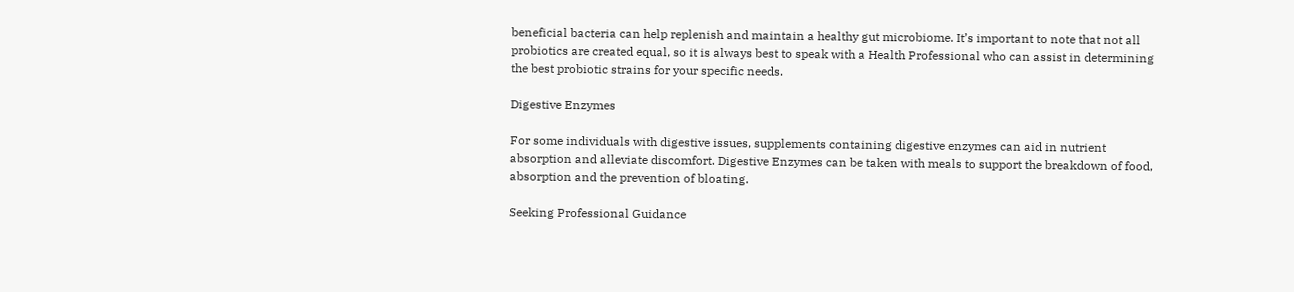beneficial bacteria can help replenish and maintain a healthy gut microbiome. It’s important to note that not all probiotics are created equal, so it is always best to speak with a Health Professional who can assist in determining the best probiotic strains for your specific needs.

Digestive Enzymes

For some individuals with digestive issues, supplements containing digestive enzymes can aid in nutrient absorption and alleviate discomfort. Digestive Enzymes can be taken with meals to support the breakdown of food, absorption and the prevention of bloating.

Seeking Professional Guidance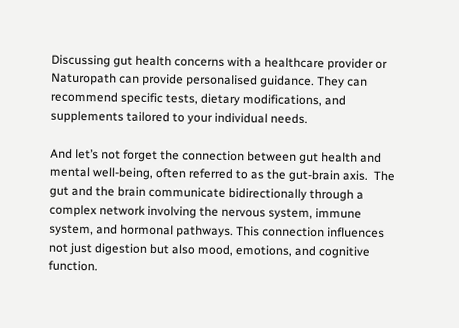Discussing gut health concerns with a healthcare provider or Naturopath can provide personalised guidance. They can recommend specific tests, dietary modifications, and supplements tailored to your individual needs.

And let’s not forget the connection between gut health and mental well-being, often referred to as the gut-brain axis.  The gut and the brain communicate bidirectionally through a complex network involving the nervous system, immune system, and hormonal pathways. This connection influences not just digestion but also mood, emotions, and cognitive function.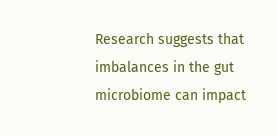Research suggests that imbalances in the gut microbiome can impact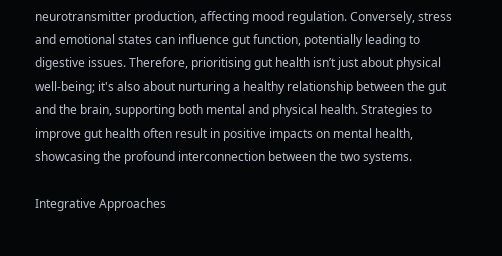neurotransmitter production, affecting mood regulation. Conversely, stress and emotional states can influence gut function, potentially leading to digestive issues. Therefore, prioritising gut health isn’t just about physical well-being; it's also about nurturing a healthy relationship between the gut and the brain, supporting both mental and physical health. Strategies to improve gut health often result in positive impacts on mental health, showcasing the profound interconnection between the two systems.

Integrative Approaches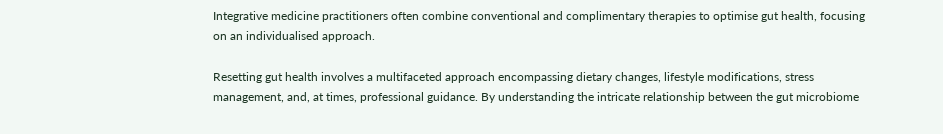Integrative medicine practitioners often combine conventional and complimentary therapies to optimise gut health, focusing on an individualised approach.

Resetting gut health involves a multifaceted approach encompassing dietary changes, lifestyle modifications, stress management, and, at times, professional guidance. By understanding the intricate relationship between the gut microbiome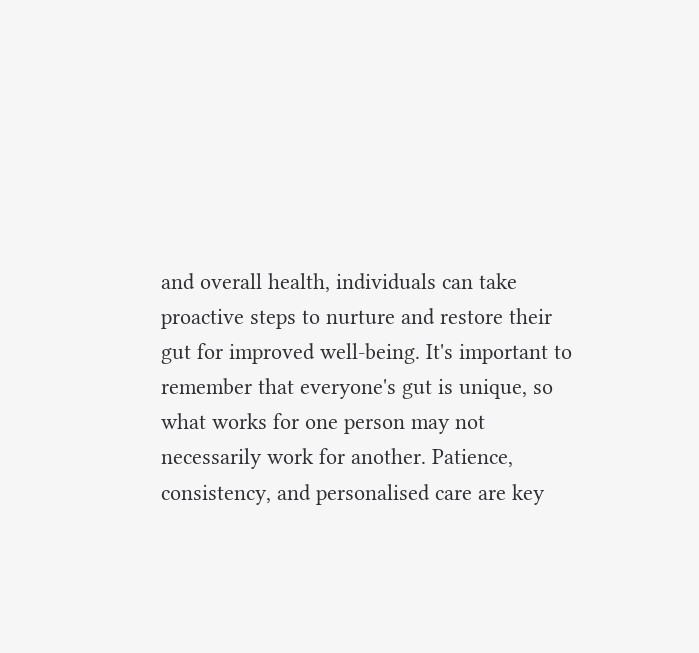and overall health, individuals can take proactive steps to nurture and restore their gut for improved well-being. It's important to remember that everyone's gut is unique, so what works for one person may not necessarily work for another. Patience, consistency, and personalised care are key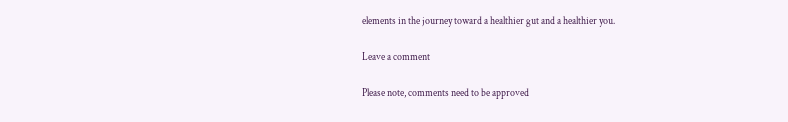elements in the journey toward a healthier gut and a healthier you.

Leave a comment

Please note, comments need to be approved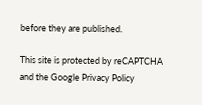before they are published.

This site is protected by reCAPTCHA and the Google Privacy Policy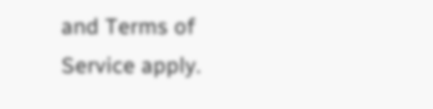and Terms of Service apply.